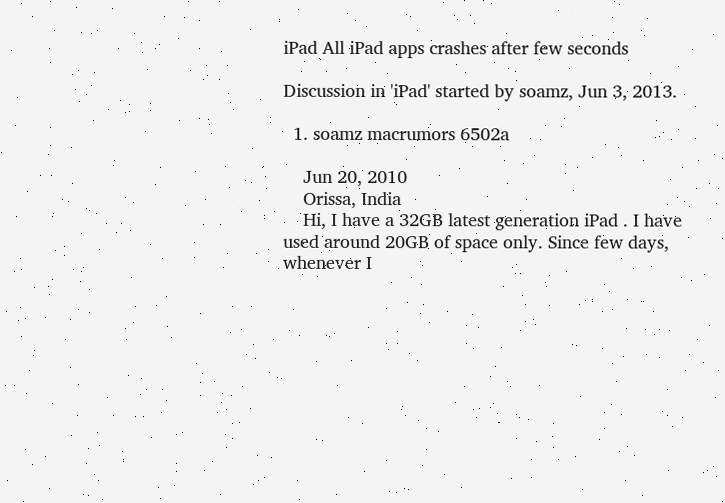iPad All iPad apps crashes after few seconds

Discussion in 'iPad' started by soamz, Jun 3, 2013.

  1. soamz macrumors 6502a

    Jun 20, 2010
    Orissa, India
    Hi, I have a 32GB latest generation iPad . I have used around 20GB of space only. Since few days, whenever I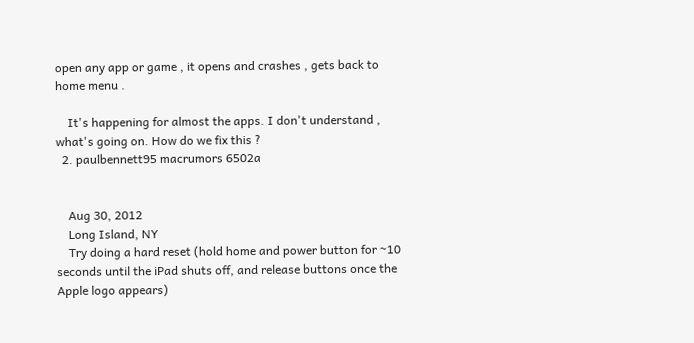open any app or game , it opens and crashes , gets back to home menu .

    It's happening for almost the apps. I don't understand , what's going on. How do we fix this ?
  2. paulbennett95 macrumors 6502a


    Aug 30, 2012
    Long Island, NY
    Try doing a hard reset (hold home and power button for ~10 seconds until the iPad shuts off, and release buttons once the Apple logo appears)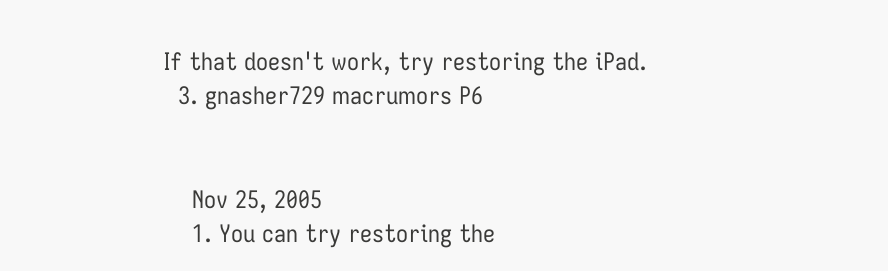If that doesn't work, try restoring the iPad.
  3. gnasher729 macrumors P6


    Nov 25, 2005
    1. You can try restoring the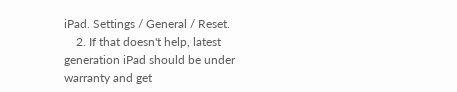iPad. Settings / General / Reset.
    2. If that doesn't help, latest generation iPad should be under warranty and get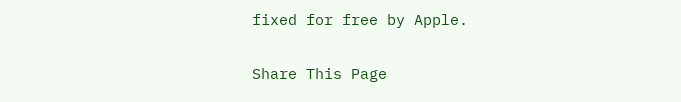fixed for free by Apple.

Share This Page